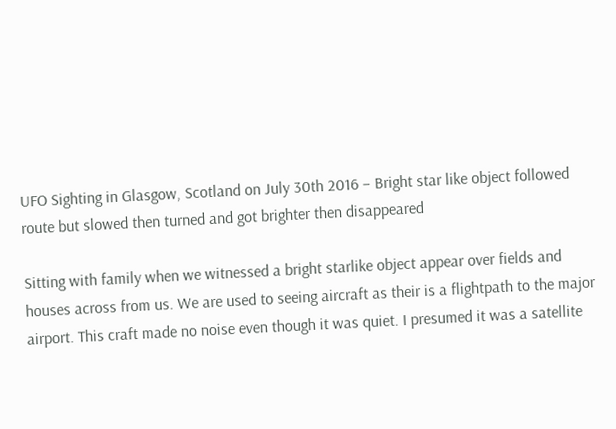UFO Sighting in Glasgow, Scotland on July 30th 2016 – Bright star like object followed route but slowed then turned and got brighter then disappeared

Sitting with family when we witnessed a bright starlike object appear over fields and houses across from us. We are used to seeing aircraft as their is a flightpath to the major airport. This craft made no noise even though it was quiet. I presumed it was a satellite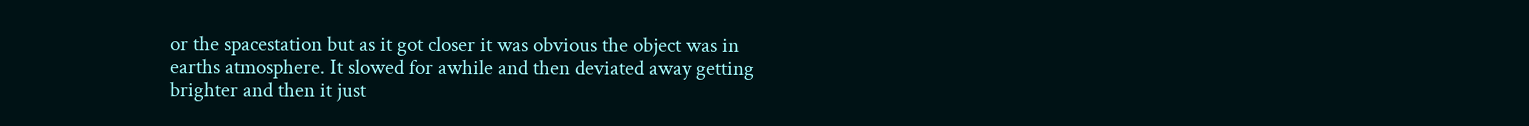or the spacestation but as it got closer it was obvious the object was in earths atmosphere. It slowed for awhile and then deviated away getting brighter and then it just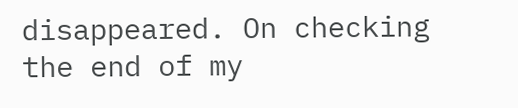disappeared. On checking the end of my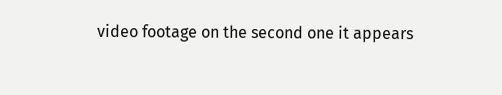video footage on the second one it appears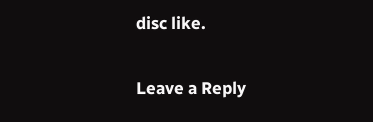disc like.

Leave a Reply